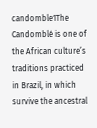candomble1The Candomblé is one of the African culture’s traditions practiced in Brazil, in which survive the ancestral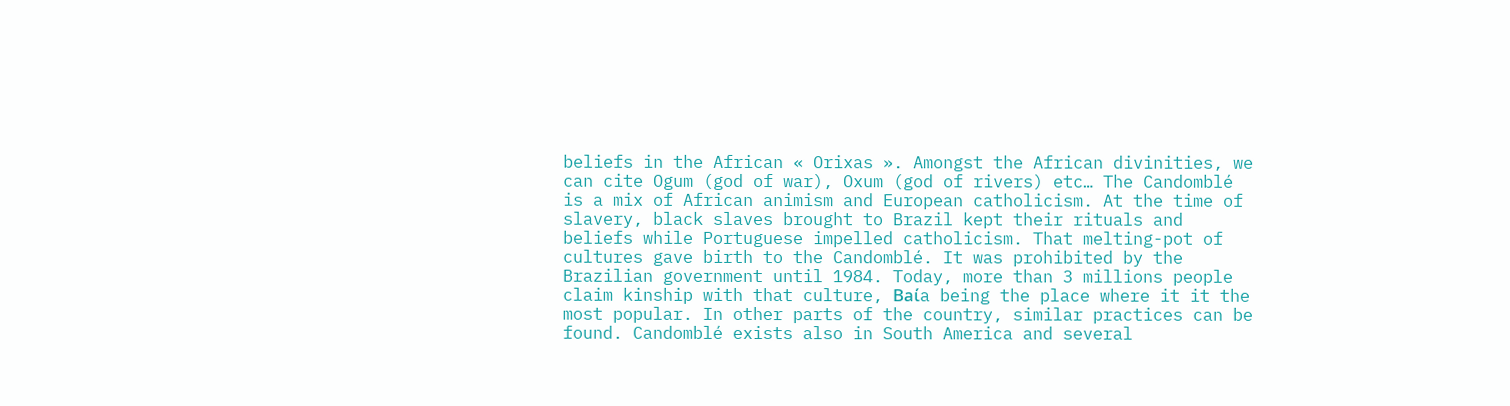beliefs in the African « Orixas ». Amongst the African divinities, we can cite Ogum (god of war), Oxum (god of rivers) etc… The Candomblé is a mix of African animism and European catholicism. At the time of slavery, black slaves brought to Brazil kept their rituals and beliefs while Portuguese impelled catholicism. That melting-pot of cultures gave birth to the Candomblé. It was prohibited by the Brazilian government until 1984. Today, more than 3 millions people claim kinship with that culture, Baίa being the place where it it the most popular. In other parts of the country, similar practices can be found. Candomblé exists also in South America and several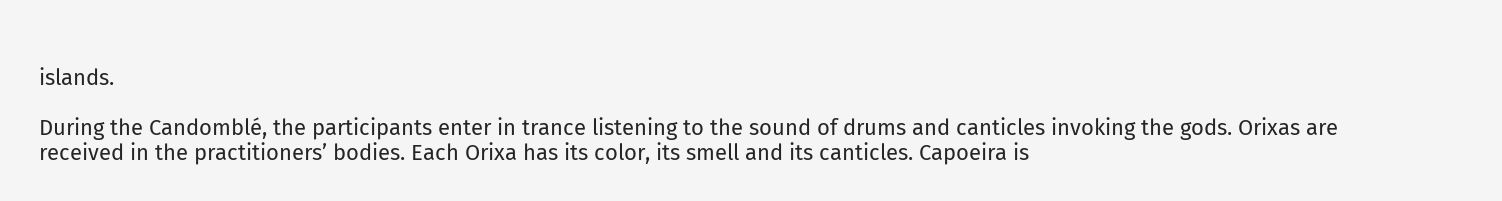islands.

During the Candomblé, the participants enter in trance listening to the sound of drums and canticles invoking the gods. Orixas are received in the practitioners’ bodies. Each Orixa has its color, its smell and its canticles. Capoeira is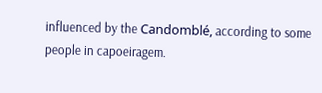influenced by the Candomblé, according to some people in capoeiragem.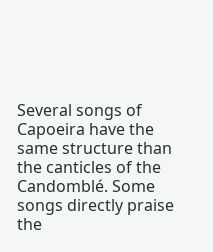Several songs of Capoeira have the same structure than the canticles of the Candomblé. Some songs directly praise the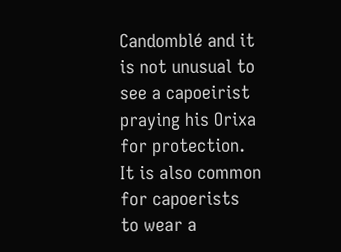Candomblé and it is not unusual to see a capoeirist praying his Orixa for protection. It is also common for capoerists to wear a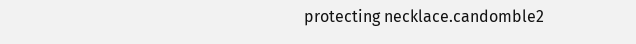protecting necklace.candomble2